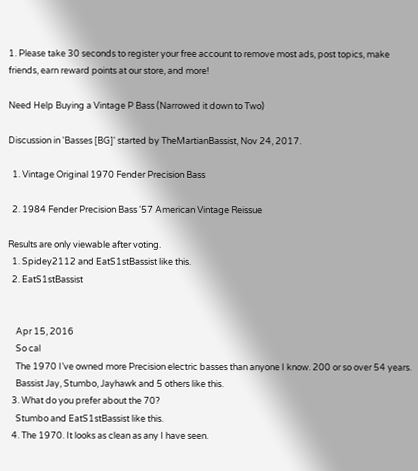1. Please take 30 seconds to register your free account to remove most ads, post topics, make friends, earn reward points at our store, and more!

Need Help Buying a Vintage P Bass (Narrowed it down to Two)

Discussion in 'Basses [BG]' started by TheMartianBassist, Nov 24, 2017.

  1. Vintage Original 1970 Fender Precision Bass

  2. 1984 Fender Precision Bass '57 American Vintage Reissue

Results are only viewable after voting.
  1. Spidey2112 and EatS1stBassist like this.
  2. EatS1stBassist


    Apr 15, 2016
    So cal
    The 1970 I’ve owned more Precision electric basses than anyone I know. 200 or so over 54 years.
    Bassist Jay, Stumbo, Jayhawk and 5 others like this.
  3. What do you prefer about the 70?
    Stumbo and EatS1stBassist like this.
  4. The 1970. It looks as clean as any I have seen.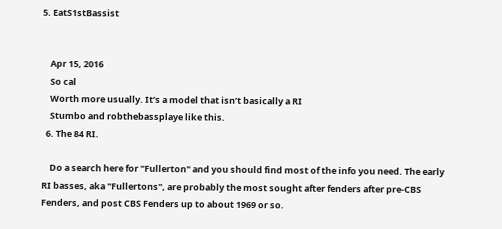5. EatS1stBassist


    Apr 15, 2016
    So cal
    Worth more usually. It’s a model that isn’t basically a RI
    Stumbo and robthebassplaye like this.
  6. The 84 RI.

    Do a search here for "Fullerton" and you should find most of the info you need. The early RI basses, aka "Fullertons", are probably the most sought after fenders after pre-CBS Fenders, and post CBS Fenders up to about 1969 or so.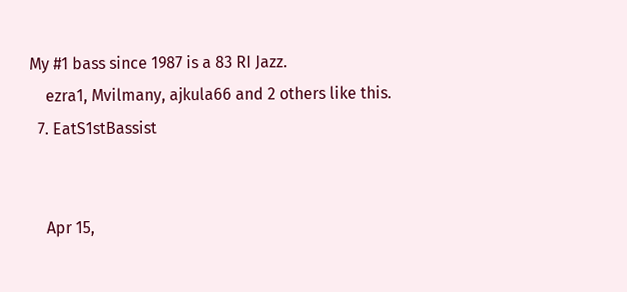My #1 bass since 1987 is a 83 RI Jazz.
    ezra1, Mvilmany, ajkula66 and 2 others like this.
  7. EatS1stBassist


    Apr 15,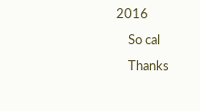2016
    So cal
    Thanks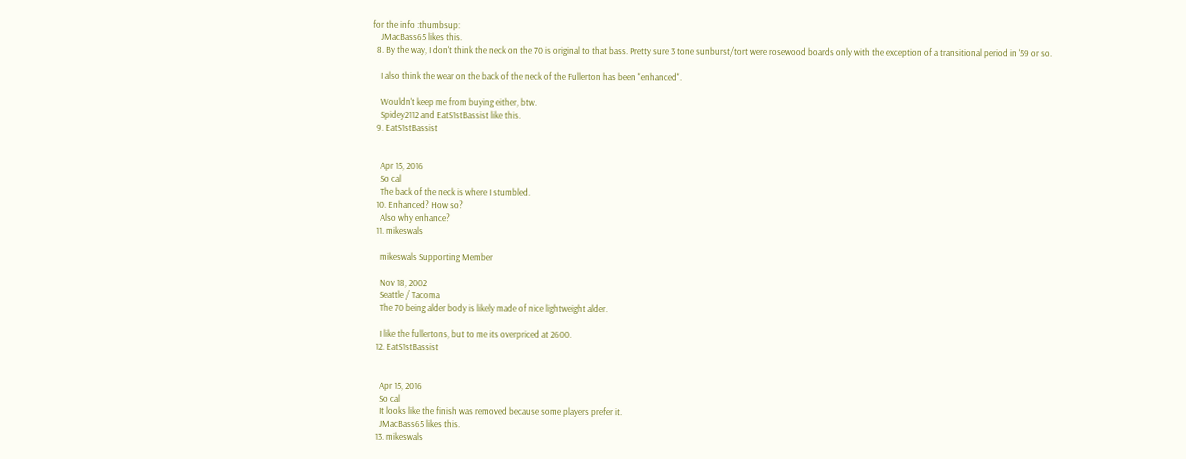for the info :thumbsup:
    JMacBass65 likes this.
  8. By the way, I don't think the neck on the 70 is original to that bass. Pretty sure 3 tone sunburst/tort were rosewood boards only with the exception of a transitional period in '59 or so.

    I also think the wear on the back of the neck of the Fullerton has been "enhanced".

    Wouldn't keep me from buying either, btw.
    Spidey2112 and EatS1stBassist like this.
  9. EatS1stBassist


    Apr 15, 2016
    So cal
    The back of the neck is where I stumbled.
  10. Enhanced? How so?
    Also why enhance?
  11. mikeswals

    mikeswals Supporting Member

    Nov 18, 2002
    Seattle / Tacoma
    The 70 being alder body is likely made of nice lightweight alder.

    I like the fullertons, but to me its overpriced at 2600.
  12. EatS1stBassist


    Apr 15, 2016
    So cal
    It looks like the finish was removed because some players prefer it.
    JMacBass65 likes this.
  13. mikeswals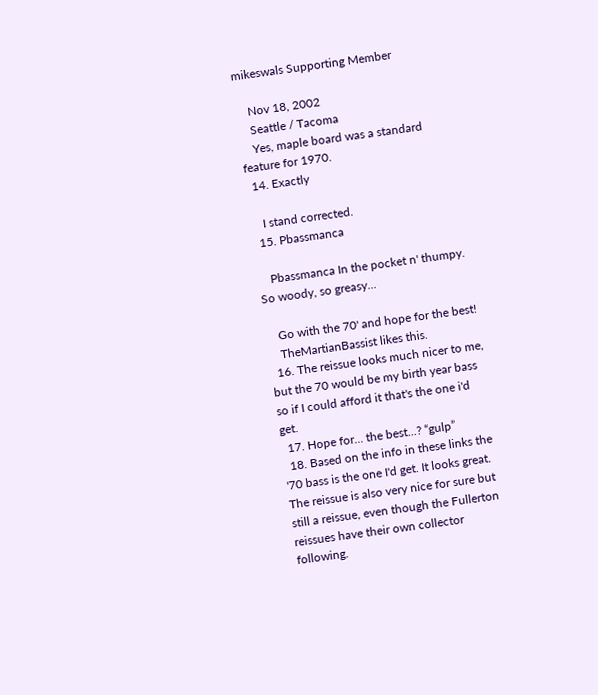mikeswals Supporting Member

    Nov 18, 2002
    Seattle / Tacoma
    Yes, maple board was a standard feature for 1970.
  14. Exactly

    I stand corrected.
  15. Pbassmanca

    Pbassmanca In the pocket n' thumpy. So woody, so greasy...

    Go with the 70' and hope for the best!
    TheMartianBassist likes this.
  16. The reissue looks much nicer to me, but the 70 would be my birth year bass so if I could afford it that's the one i'd get.
  17. Hope for... the best...? “gulp”
  18. Based on the info in these links the '70 bass is the one I'd get. It looks great. The reissue is also very nice for sure but still a reissue, even though the Fullerton reissues have their own collector following.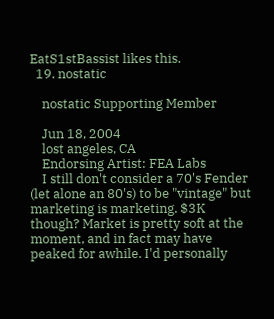EatS1stBassist likes this.
  19. nostatic

    nostatic Supporting Member

    Jun 18, 2004
    lost angeles, CA
    Endorsing Artist: FEA Labs
    I still don't consider a 70's Fender (let alone an 80's) to be "vintage" but marketing is marketing. $3K though? Market is pretty soft at the moment, and in fact may have peaked for awhile. I'd personally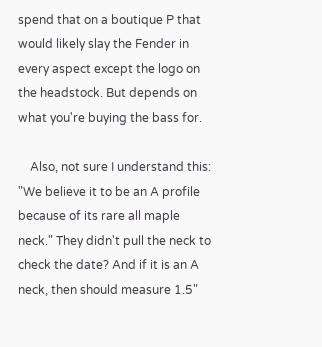spend that on a boutique P that would likely slay the Fender in every aspect except the logo on the headstock. But depends on what you're buying the bass for.

    Also, not sure I understand this: "We believe it to be an A profile because of its rare all maple neck." They didn't pull the neck to check the date? And if it is an A neck, then should measure 1.5"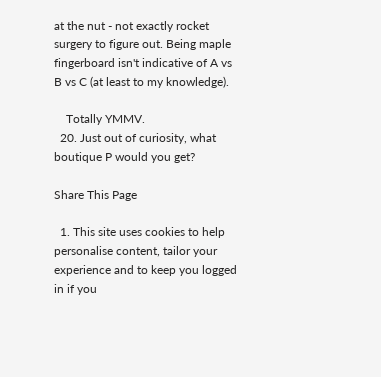at the nut - not exactly rocket surgery to figure out. Being maple fingerboard isn't indicative of A vs B vs C (at least to my knowledge).

    Totally YMMV.
  20. Just out of curiosity, what boutique P would you get?

Share This Page

  1. This site uses cookies to help personalise content, tailor your experience and to keep you logged in if you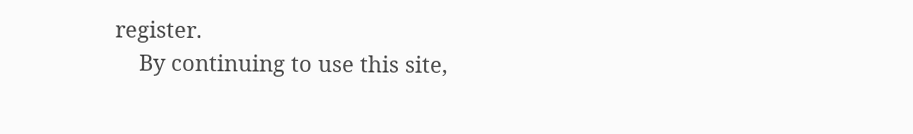register.
    By continuing to use this site,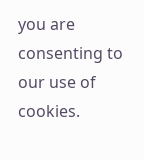you are consenting to our use of cookies.